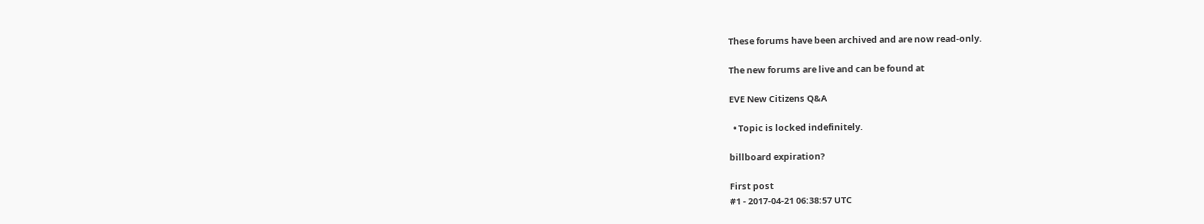These forums have been archived and are now read-only.

The new forums are live and can be found at

EVE New Citizens Q&A

  • Topic is locked indefinitely.

billboard expiration?

First post
#1 - 2017-04-21 06:38:57 UTC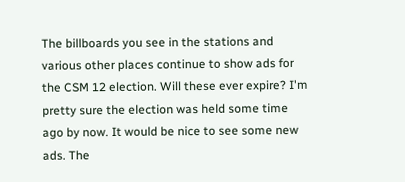The billboards you see in the stations and various other places continue to show ads for the CSM 12 election. Will these ever expire? I'm pretty sure the election was held some time ago by now. It would be nice to see some new ads. The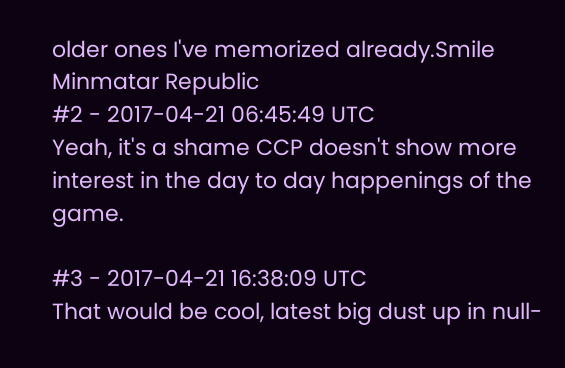older ones I've memorized already.Smile
Minmatar Republic
#2 - 2017-04-21 06:45:49 UTC
Yeah, it's a shame CCP doesn't show more interest in the day to day happenings of the game.

#3 - 2017-04-21 16:38:09 UTC
That would be cool, latest big dust up in null-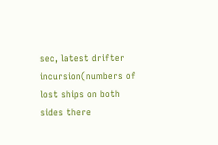sec, latest drifter incursion(numbers of lost ships on both sides there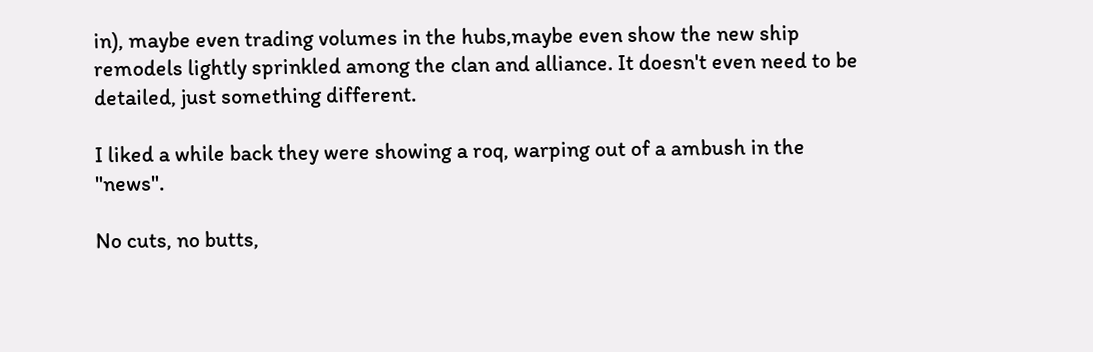in), maybe even trading volumes in the hubs,maybe even show the new ship remodels lightly sprinkled among the clan and alliance. It doesn't even need to be detailed, just something different.

I liked a while back they were showing a roq, warping out of a ambush in the "news".

No cuts, no butts,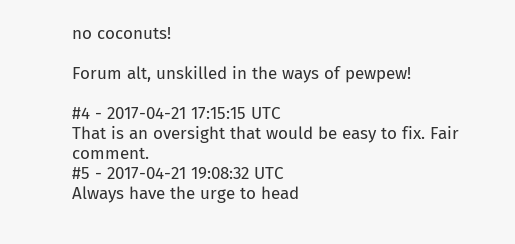no coconuts!

Forum alt, unskilled in the ways of pewpew!

#4 - 2017-04-21 17:15:15 UTC
That is an oversight that would be easy to fix. Fair comment.
#5 - 2017-04-21 19:08:32 UTC
Always have the urge to head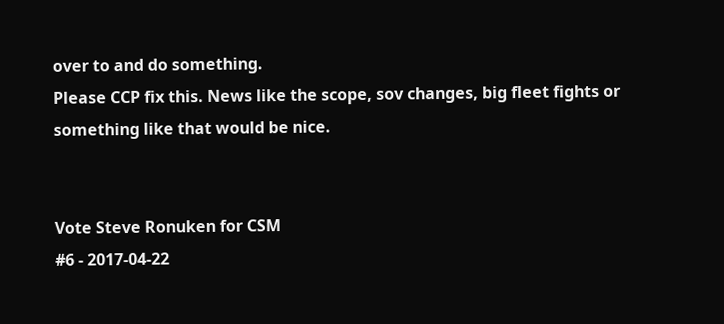over to and do something.
Please CCP fix this. News like the scope, sov changes, big fleet fights or something like that would be nice.


Vote Steve Ronuken for CSM
#6 - 2017-04-22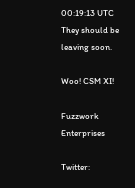00:19:13 UTC
They should be leaving soon.

Woo! CSM XI!

Fuzzwork Enterprises

Twitter: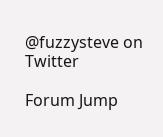@fuzzysteve on Twitter

Forum Jump